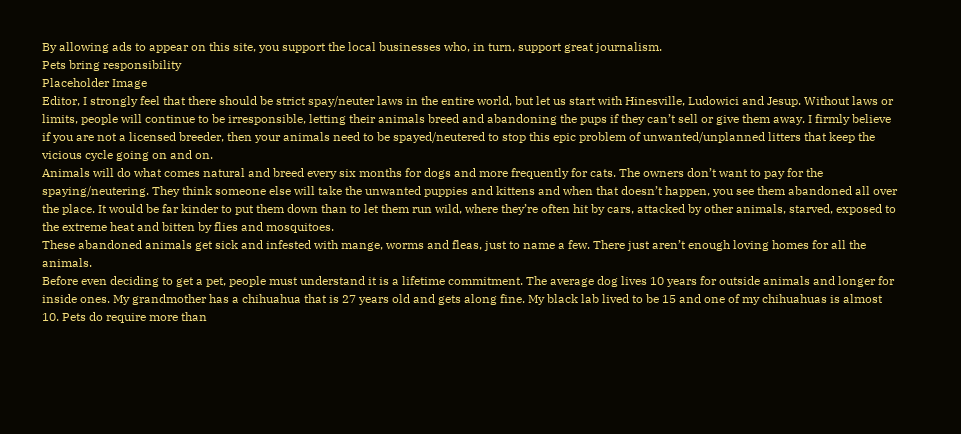By allowing ads to appear on this site, you support the local businesses who, in turn, support great journalism.
Pets bring responsibility
Placeholder Image
Editor, I strongly feel that there should be strict spay/neuter laws in the entire world, but let us start with Hinesville, Ludowici and Jesup. Without laws or limits, people will continue to be irresponsible, letting their animals breed and abandoning the pups if they can’t sell or give them away. I firmly believe if you are not a licensed breeder, then your animals need to be spayed/neutered to stop this epic problem of unwanted/unplanned litters that keep the vicious cycle going on and on.
Animals will do what comes natural and breed every six months for dogs and more frequently for cats. The owners don’t want to pay for the spaying/neutering. They think someone else will take the unwanted puppies and kittens and when that doesn’t happen, you see them abandoned all over the place. It would be far kinder to put them down than to let them run wild, where they’re often hit by cars, attacked by other animals, starved, exposed to the extreme heat and bitten by flies and mosquitoes.
These abandoned animals get sick and infested with mange, worms and fleas, just to name a few. There just aren’t enough loving homes for all the animals.
Before even deciding to get a pet, people must understand it is a lifetime commitment. The average dog lives 10 years for outside animals and longer for inside ones. My grandmother has a chihuahua that is 27 years old and gets along fine. My black lab lived to be 15 and one of my chihuahuas is almost 10. Pets do require more than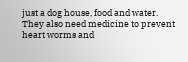just a dog house, food and water.
They also need medicine to prevent heart worms and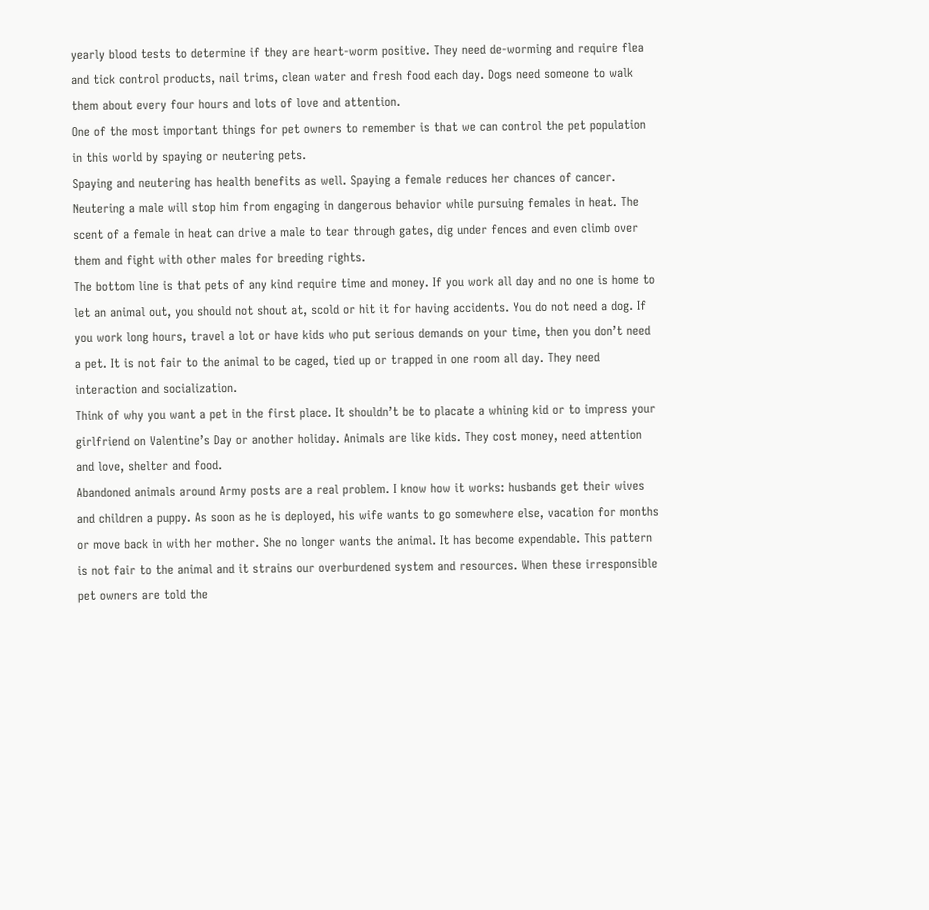yearly blood tests to determine if they are heart-worm positive. They need de-worming and require flea and tick control products, nail trims, clean water and fresh food each day. Dogs need someone to walk them about every four hours and lots of love and attention.
One of the most important things for pet owners to remember is that we can control the pet population in this world by spaying or neutering pets.
Spaying and neutering has health benefits as well. Spaying a female reduces her chances of cancer. Neutering a male will stop him from engaging in dangerous behavior while pursuing females in heat. The scent of a female in heat can drive a male to tear through gates, dig under fences and even climb over them and fight with other males for breeding rights.
The bottom line is that pets of any kind require time and money. If you work all day and no one is home to let an animal out, you should not shout at, scold or hit it for having accidents. You do not need a dog. If you work long hours, travel a lot or have kids who put serious demands on your time, then you don’t need a pet. It is not fair to the animal to be caged, tied up or trapped in one room all day. They need interaction and socialization.
Think of why you want a pet in the first place. It shouldn’t be to placate a whining kid or to impress your girlfriend on Valentine’s Day or another holiday. Animals are like kids. They cost money, need attention and love, shelter and food.
Abandoned animals around Army posts are a real problem. I know how it works: husbands get their wives and children a puppy. As soon as he is deployed, his wife wants to go somewhere else, vacation for months or move back in with her mother. She no longer wants the animal. It has become expendable. This pattern is not fair to the animal and it strains our overburdened system and resources. When these irresponsible pet owners are told the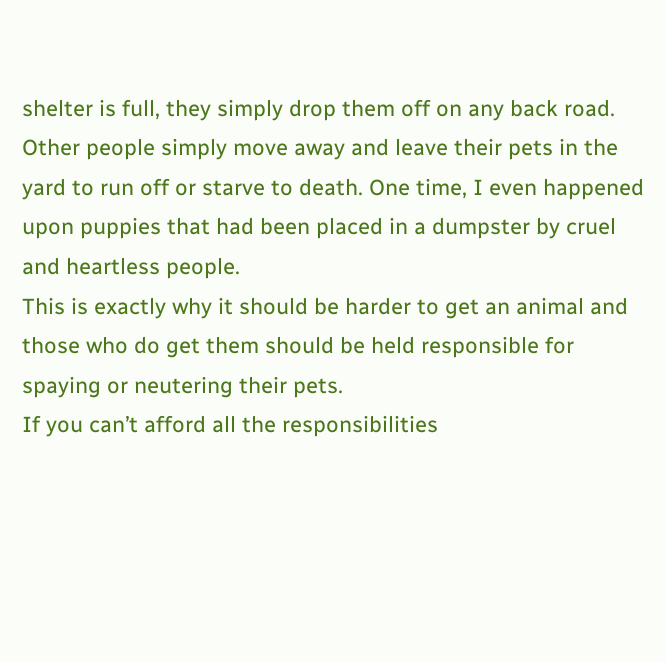shelter is full, they simply drop them off on any back road. Other people simply move away and leave their pets in the yard to run off or starve to death. One time, I even happened upon puppies that had been placed in a dumpster by cruel and heartless people.
This is exactly why it should be harder to get an animal and those who do get them should be held responsible for spaying or neutering their pets.
If you can’t afford all the responsibilities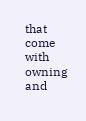that come with owning and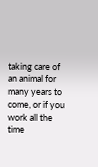taking care of an animal for many years to come, or if you work all the time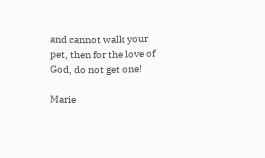and cannot walk your pet, then for the love of God, do not get one!

Marie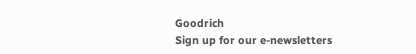Goodrich
Sign up for our e-newsletters